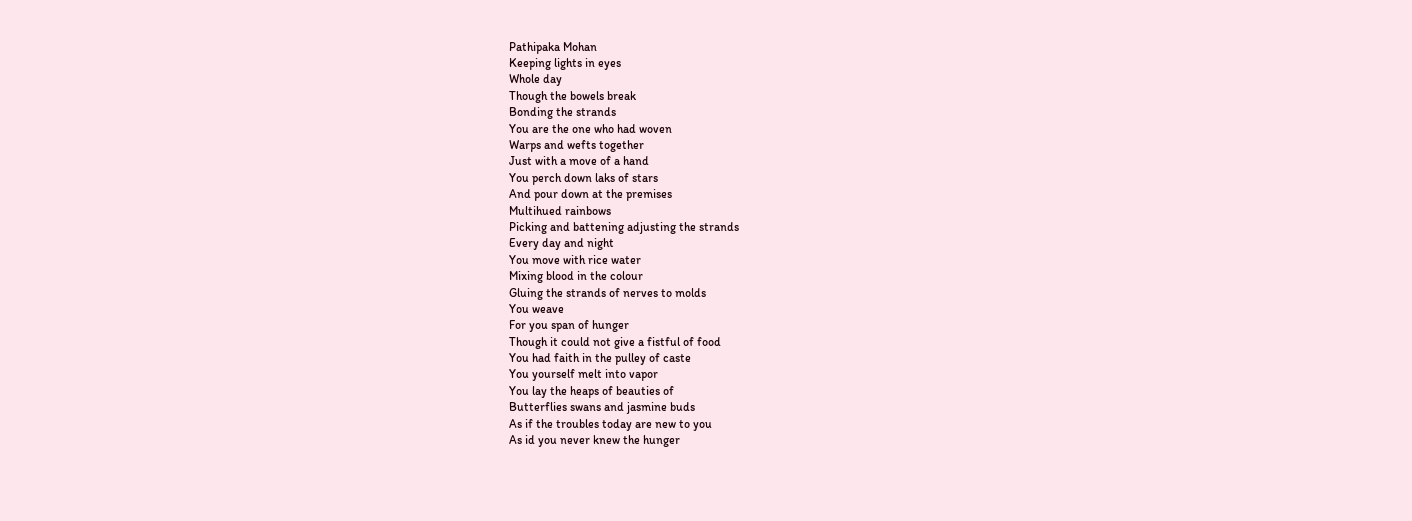Pathipaka Mohan
Keeping lights in eyes
Whole day
Though the bowels break
Bonding the strands
You are the one who had woven
Warps and wefts together
Just with a move of a hand
You perch down laks of stars
And pour down at the premises
Multihued rainbows
Picking and battening adjusting the strands
Every day and night
You move with rice water
Mixing blood in the colour
Gluing the strands of nerves to molds
You weave
For you span of hunger
Though it could not give a fistful of food
You had faith in the pulley of caste
You yourself melt into vapor
You lay the heaps of beauties of
Butterflies swans and jasmine buds
As if the troubles today are new to you
As id you never knew the hunger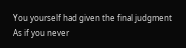You yourself had given the final judgment
As if you never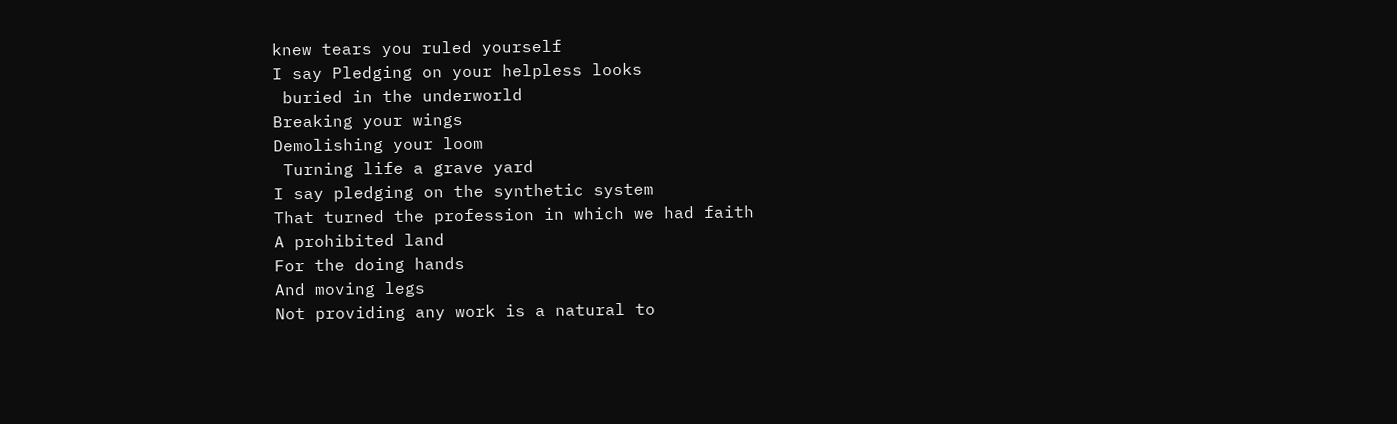knew tears you ruled yourself
I say Pledging on your helpless looks
 buried in the underworld
Breaking your wings
Demolishing your loom
 Turning life a grave yard
I say pledging on the synthetic system
That turned the profession in which we had faith
A prohibited land
For the doing hands
And moving legs
Not providing any work is a natural to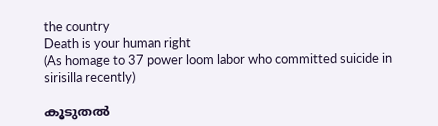the country
Death is your human right
(As homage to 37 power loom labor who committed suicide in sirisilla recently)

കൂടുതല്‍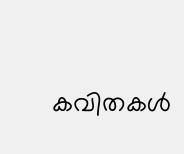കവിതകള്‍